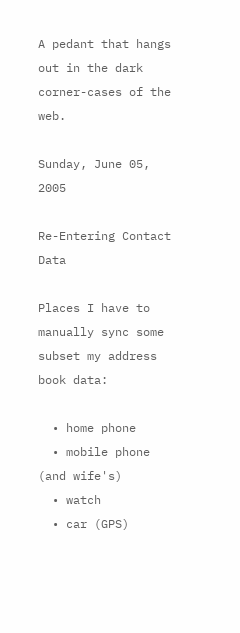A pedant that hangs out in the dark corner-cases of the web.

Sunday, June 05, 2005

Re-Entering Contact Data

Places I have to manually sync some subset my address book data:

  • home phone
  • mobile phone (and wife's)
  • watch
  • car (GPS)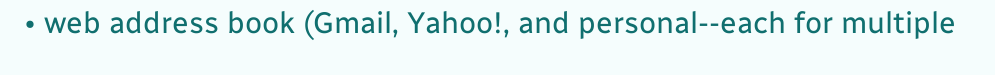• web address book (Gmail, Yahoo!, and personal--each for multiple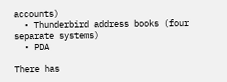accounts)
  • Thunderbird address books (four separate systems)
  • PDA

There has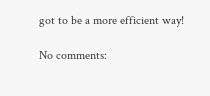got to be a more efficient way!

No comments: